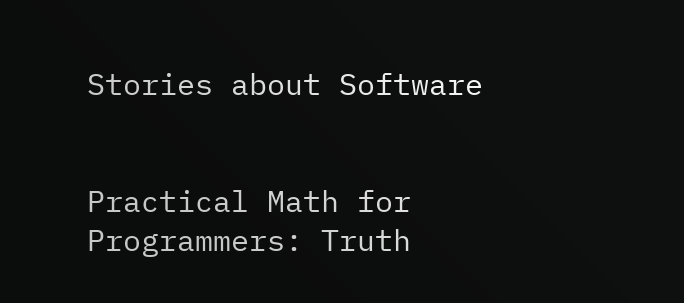Stories about Software


Practical Math for Programmers: Truth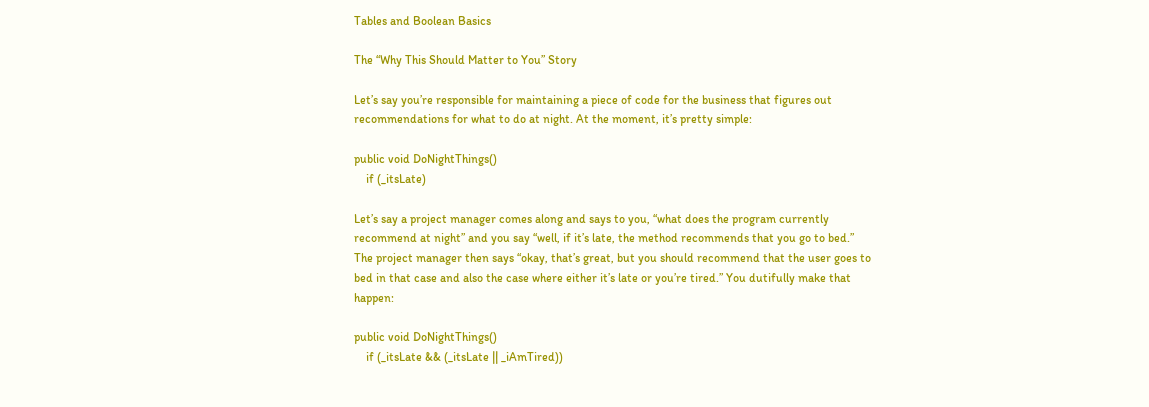Tables and Boolean Basics

The “Why This Should Matter to You” Story

Let’s say you’re responsible for maintaining a piece of code for the business that figures out recommendations for what to do at night. At the moment, it’s pretty simple:

public void DoNightThings()
    if (_itsLate)

Let’s say a project manager comes along and says to you, “what does the program currently recommend at night” and you say “well, if it’s late, the method recommends that you go to bed.” The project manager then says “okay, that’s great, but you should recommend that the user goes to bed in that case and also the case where either it’s late or you’re tired.” You dutifully make that happen:

public void DoNightThings()
    if (_itsLate && (_itsLate || _iAmTired))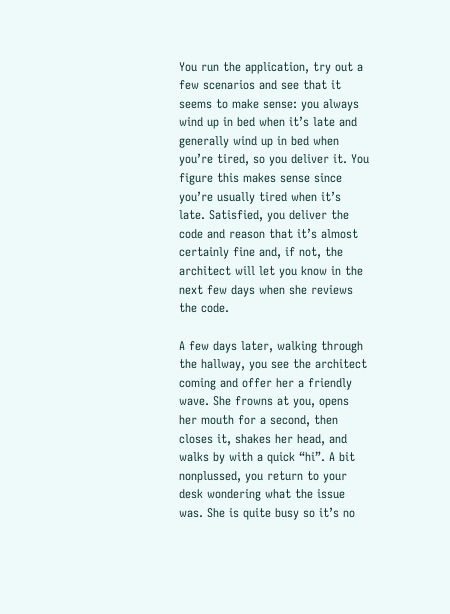You run the application, try out a few scenarios and see that it seems to make sense: you always wind up in bed when it’s late and generally wind up in bed when you’re tired, so you deliver it. You figure this makes sense since you’re usually tired when it’s late. Satisfied, you deliver the code and reason that it’s almost certainly fine and, if not, the architect will let you know in the next few days when she reviews the code.

A few days later, walking through the hallway, you see the architect coming and offer her a friendly wave. She frowns at you, opens her mouth for a second, then closes it, shakes her head, and walks by with a quick “hi”. A bit nonplussed, you return to your desk wondering what the issue was. She is quite busy so it’s no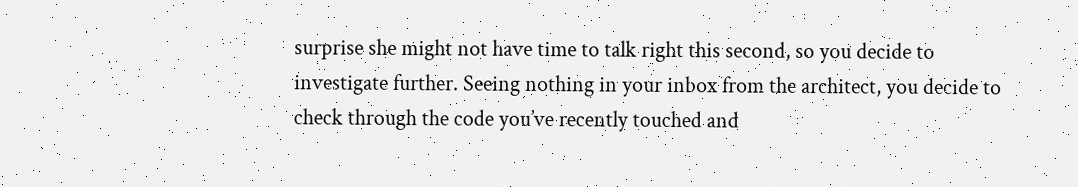surprise she might not have time to talk right this second, so you decide to investigate further. Seeing nothing in your inbox from the architect, you decide to check through the code you’ve recently touched and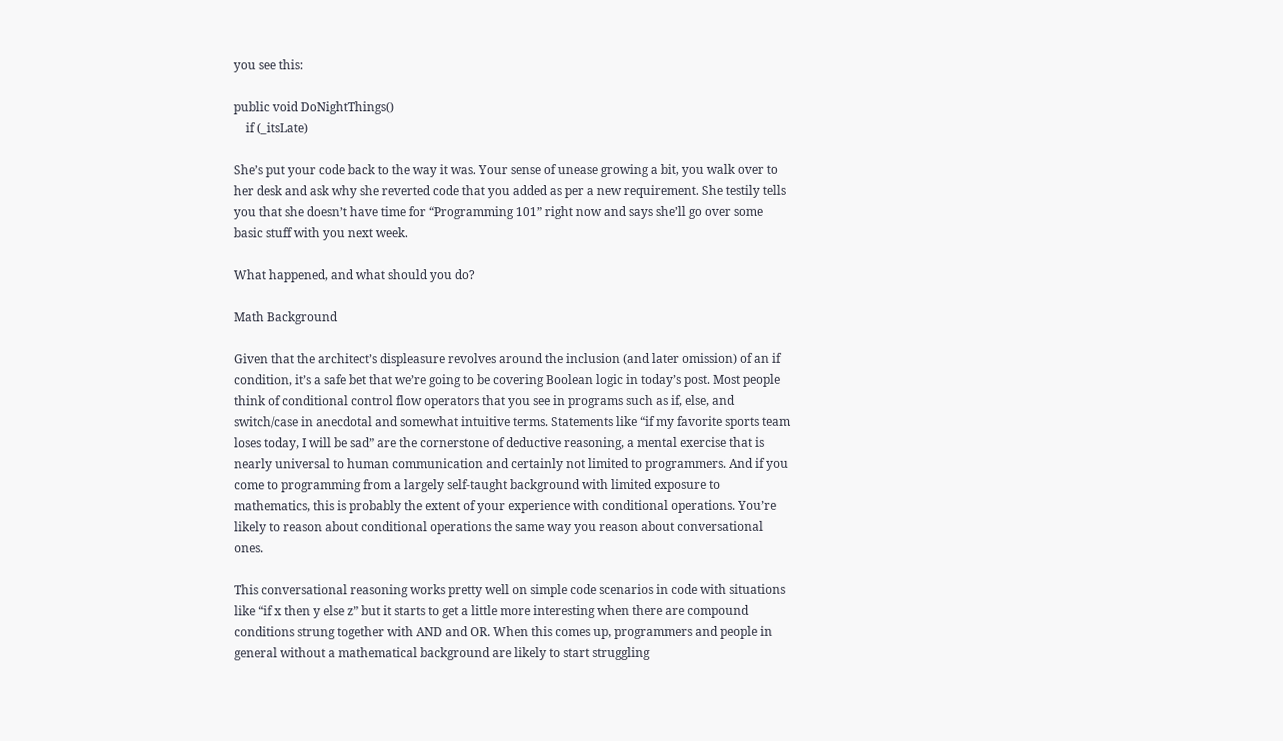you see this:

public void DoNightThings()
    if (_itsLate)

She’s put your code back to the way it was. Your sense of unease growing a bit, you walk over to her desk and ask why she reverted code that you added as per a new requirement. She testily tells you that she doesn’t have time for “Programming 101” right now and says she’ll go over some basic stuff with you next week.

What happened, and what should you do?

Math Background

Given that the architect’s displeasure revolves around the inclusion (and later omission) of an if condition, it’s a safe bet that we’re going to be covering Boolean logic in today’s post. Most people think of conditional control flow operators that you see in programs such as if, else, and switch/case in anecdotal and somewhat intuitive terms. Statements like “if my favorite sports team loses today, I will be sad” are the cornerstone of deductive reasoning, a mental exercise that is nearly universal to human communication and certainly not limited to programmers. And if you come to programming from a largely self-taught background with limited exposure to mathematics, this is probably the extent of your experience with conditional operations. You’re likely to reason about conditional operations the same way you reason about conversational ones.

This conversational reasoning works pretty well on simple code scenarios in code with situations like “if x then y else z” but it starts to get a little more interesting when there are compound conditions strung together with AND and OR. When this comes up, programmers and people in general without a mathematical background are likely to start struggling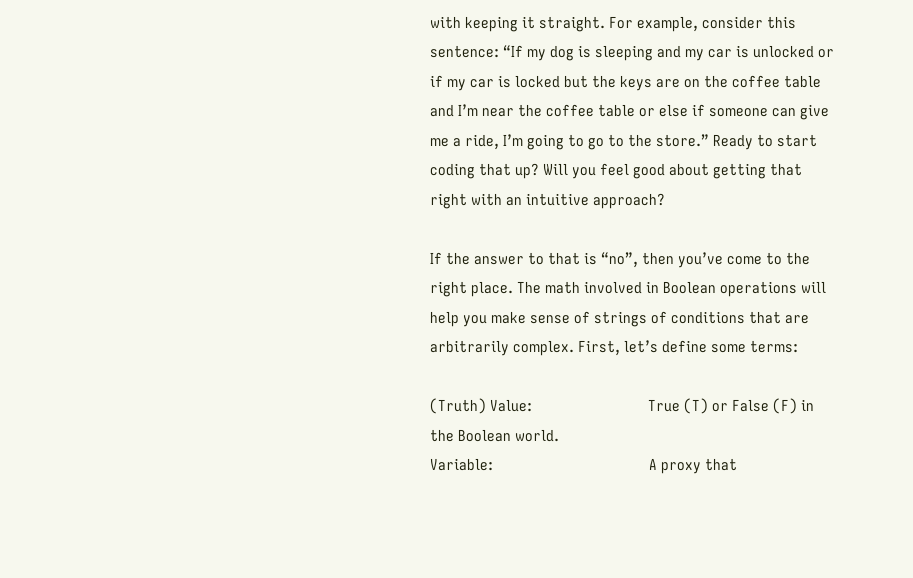with keeping it straight. For example, consider this sentence: “If my dog is sleeping and my car is unlocked or if my car is locked but the keys are on the coffee table and I’m near the coffee table or else if someone can give me a ride, I’m going to go to the store.” Ready to start coding that up? Will you feel good about getting that right with an intuitive approach?

If the answer to that is “no”, then you’ve come to the right place. The math involved in Boolean operations will help you make sense of strings of conditions that are arbitrarily complex. First, let’s define some terms:

(Truth) Value:                             True (T) or False (F) in the Boolean world.
Variable:                                       A proxy that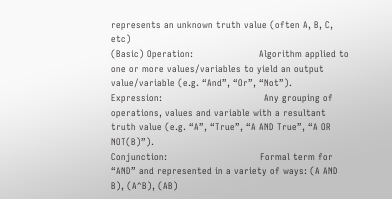represents an unknown truth value (often A, B, C, etc)
(Basic) Operation:                      Algorithm applied to one or more values/variables to yield an output value/variable (e.g. “And”, “Or”, “Not”).
Expression:                                  Any grouping of operations, values and variable with a resultant truth value (e.g. “A”, “True”, “A AND True”, “A OR NOT(B)”).
Conjunction:                               Formal term for “AND” and represented in a variety of ways: (A AND B), (A^B), (AB)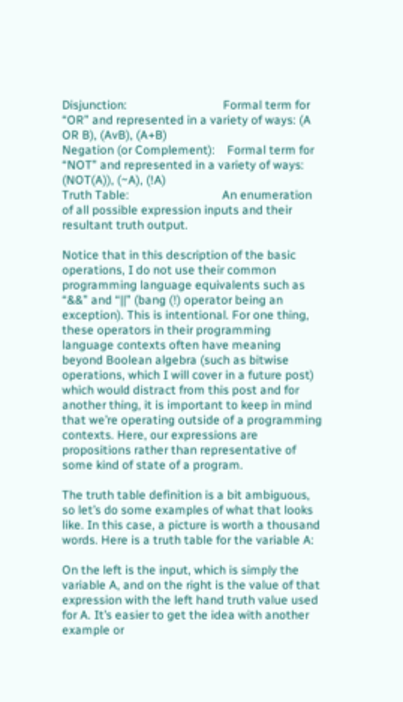Disjunction:                                Formal term for “OR” and represented in a variety of ways: (A OR B), (AvB), (A+B)
Negation (or Complement):    Formal term for “NOT” and represented in a variety of ways: (NOT(A)), (~A), (!A)
Truth Table:                               An enumeration of all possible expression inputs and their resultant truth output.

Notice that in this description of the basic operations, I do not use their common programming language equivalents such as “&&” and “||” (bang (!) operator being an exception). This is intentional. For one thing, these operators in their programming language contexts often have meaning beyond Boolean algebra (such as bitwise operations, which I will cover in a future post) which would distract from this post and for another thing, it is important to keep in mind that we’re operating outside of a programming contexts. Here, our expressions are propositions rather than representative of some kind of state of a program.

The truth table definition is a bit ambiguous, so let’s do some examples of what that looks like. In this case, a picture is worth a thousand words. Here is a truth table for the variable A:

On the left is the input, which is simply the variable A, and on the right is the value of that expression with the left hand truth value used for A. It’s easier to get the idea with another example or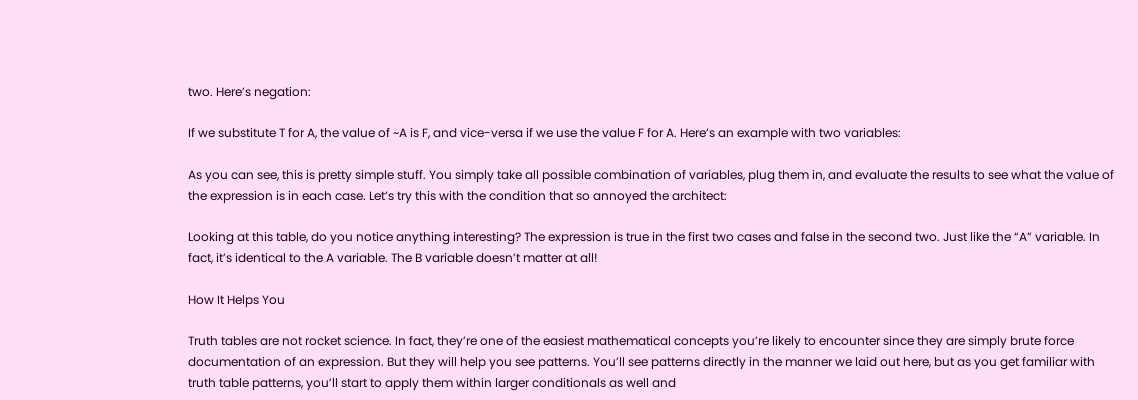two. Here’s negation:

If we substitute T for A, the value of ~A is F, and vice-versa if we use the value F for A. Here’s an example with two variables:

As you can see, this is pretty simple stuff. You simply take all possible combination of variables, plug them in, and evaluate the results to see what the value of the expression is in each case. Let’s try this with the condition that so annoyed the architect:

Looking at this table, do you notice anything interesting? The expression is true in the first two cases and false in the second two. Just like the “A” variable. In fact, it’s identical to the A variable. The B variable doesn’t matter at all!

How It Helps You

Truth tables are not rocket science. In fact, they’re one of the easiest mathematical concepts you’re likely to encounter since they are simply brute force documentation of an expression. But they will help you see patterns. You’ll see patterns directly in the manner we laid out here, but as you get familiar with truth table patterns, you’ll start to apply them within larger conditionals as well and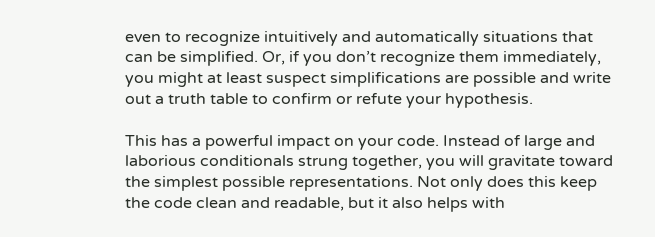even to recognize intuitively and automatically situations that can be simplified. Or, if you don’t recognize them immediately, you might at least suspect simplifications are possible and write out a truth table to confirm or refute your hypothesis.

This has a powerful impact on your code. Instead of large and laborious conditionals strung together, you will gravitate toward the simplest possible representations. Not only does this keep the code clean and readable, but it also helps with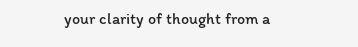your clarity of thought from a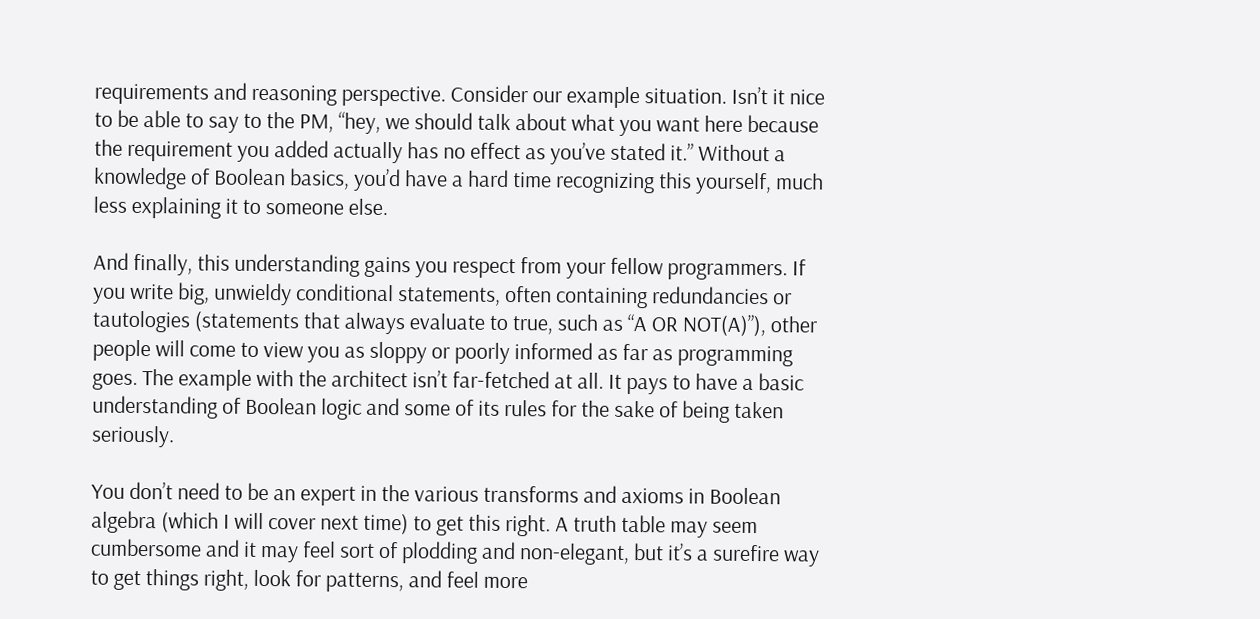requirements and reasoning perspective. Consider our example situation. Isn’t it nice to be able to say to the PM, “hey, we should talk about what you want here because the requirement you added actually has no effect as you’ve stated it.” Without a knowledge of Boolean basics, you’d have a hard time recognizing this yourself, much less explaining it to someone else.

And finally, this understanding gains you respect from your fellow programmers. If you write big, unwieldy conditional statements, often containing redundancies or tautologies (statements that always evaluate to true, such as “A OR NOT(A)”), other people will come to view you as sloppy or poorly informed as far as programming goes. The example with the architect isn’t far-fetched at all. It pays to have a basic understanding of Boolean logic and some of its rules for the sake of being taken seriously.

You don’t need to be an expert in the various transforms and axioms in Boolean algebra (which I will cover next time) to get this right. A truth table may seem cumbersome and it may feel sort of plodding and non-elegant, but it’s a surefire way to get things right, look for patterns, and feel more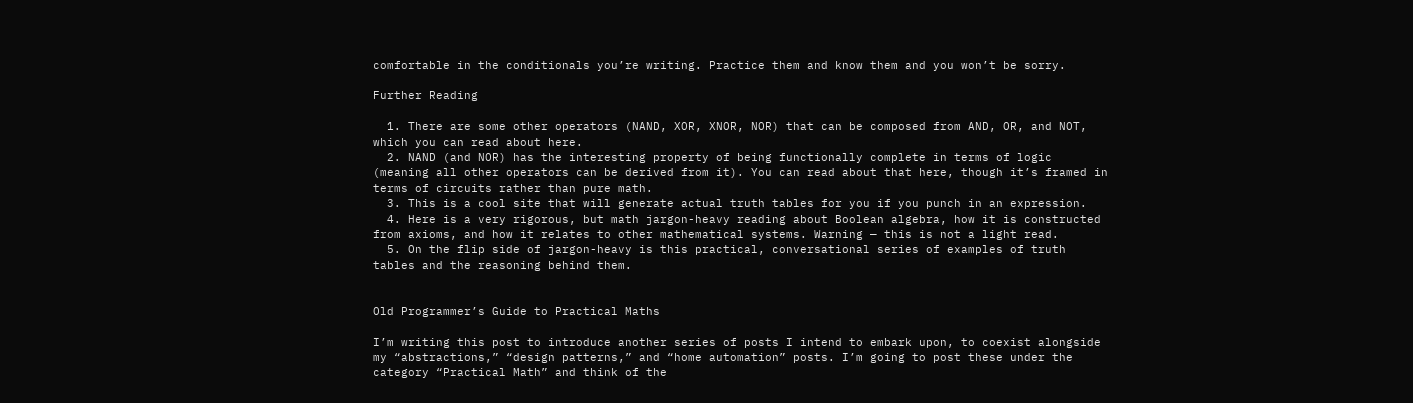comfortable in the conditionals you’re writing. Practice them and know them and you won’t be sorry.

Further Reading

  1. There are some other operators (NAND, XOR, XNOR, NOR) that can be composed from AND, OR, and NOT, which you can read about here.
  2. NAND (and NOR) has the interesting property of being functionally complete in terms of logic (meaning all other operators can be derived from it). You can read about that here, though it’s framed in terms of circuits rather than pure math.
  3. This is a cool site that will generate actual truth tables for you if you punch in an expression.
  4. Here is a very rigorous, but math jargon-heavy reading about Boolean algebra, how it is constructed from axioms, and how it relates to other mathematical systems. Warning — this is not a light read.
  5. On the flip side of jargon-heavy is this practical, conversational series of examples of truth tables and the reasoning behind them.


Old Programmer’s Guide to Practical Maths

I’m writing this post to introduce another series of posts I intend to embark upon, to coexist alongside my “abstractions,” “design patterns,” and “home automation” posts. I’m going to post these under the category “Practical Math” and think of the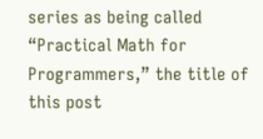series as being called “Practical Math for Programmers,” the title of this post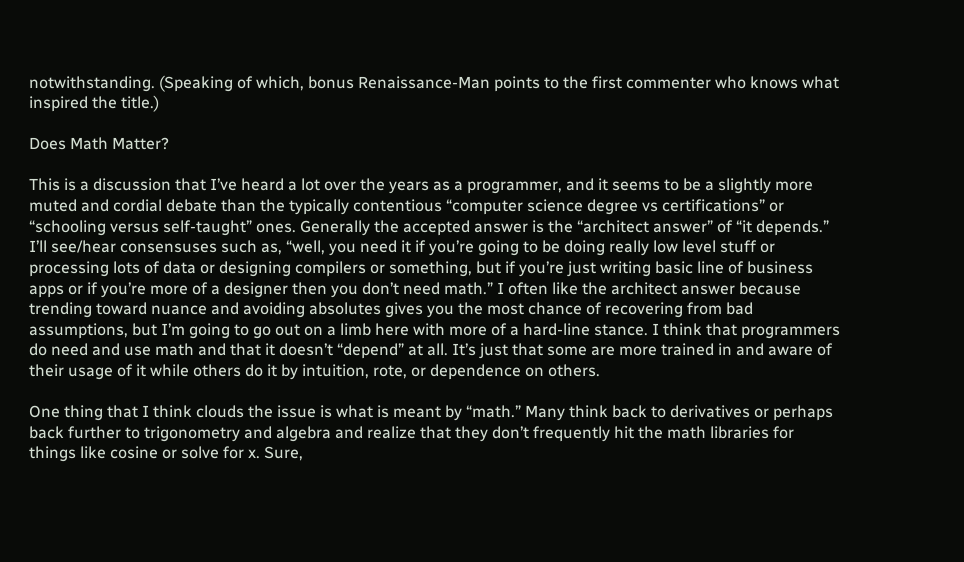notwithstanding. (Speaking of which, bonus Renaissance-Man points to the first commenter who knows what inspired the title.)

Does Math Matter?

This is a discussion that I’ve heard a lot over the years as a programmer, and it seems to be a slightly more muted and cordial debate than the typically contentious “computer science degree vs certifications” or “schooling versus self-taught” ones. Generally the accepted answer is the “architect answer” of “it depends.” I’ll see/hear consensuses such as, “well, you need it if you’re going to be doing really low level stuff or processing lots of data or designing compilers or something, but if you’re just writing basic line of business apps or if you’re more of a designer then you don’t need math.” I often like the architect answer because trending toward nuance and avoiding absolutes gives you the most chance of recovering from bad assumptions, but I’m going to go out on a limb here with more of a hard-line stance. I think that programmers do need and use math and that it doesn’t “depend” at all. It’s just that some are more trained in and aware of their usage of it while others do it by intuition, rote, or dependence on others.

One thing that I think clouds the issue is what is meant by “math.” Many think back to derivatives or perhaps back further to trigonometry and algebra and realize that they don’t frequently hit the math libraries for things like cosine or solve for x. Sure,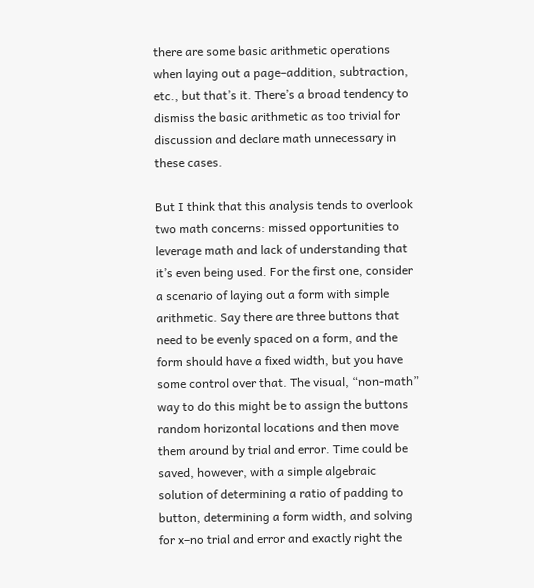there are some basic arithmetic operations when laying out a page–addition, subtraction, etc., but that’s it. There’s a broad tendency to dismiss the basic arithmetic as too trivial for discussion and declare math unnecessary in these cases.

But I think that this analysis tends to overlook two math concerns: missed opportunities to leverage math and lack of understanding that it’s even being used. For the first one, consider a scenario of laying out a form with simple arithmetic. Say there are three buttons that need to be evenly spaced on a form, and the form should have a fixed width, but you have some control over that. The visual, “non-math” way to do this might be to assign the buttons random horizontal locations and then move them around by trial and error. Time could be saved, however, with a simple algebraic solution of determining a ratio of padding to button, determining a form width, and solving for x–no trial and error and exactly right the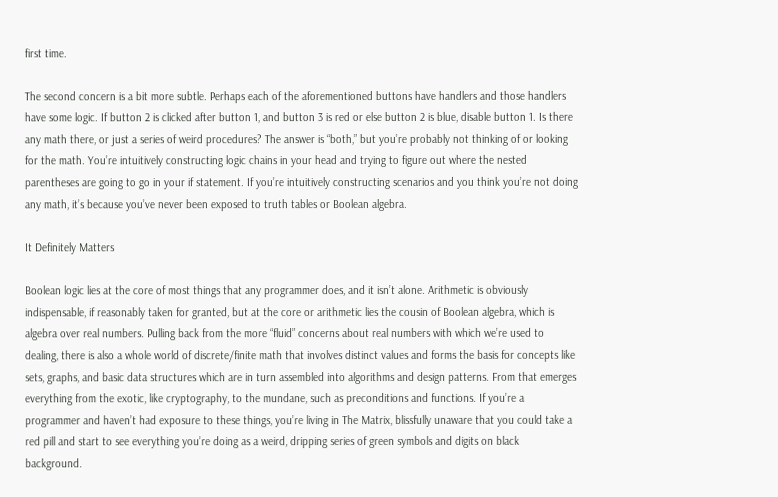first time.

The second concern is a bit more subtle. Perhaps each of the aforementioned buttons have handlers and those handlers have some logic. If button 2 is clicked after button 1, and button 3 is red or else button 2 is blue, disable button 1. Is there any math there, or just a series of weird procedures? The answer is “both,” but you’re probably not thinking of or looking for the math. You’re intuitively constructing logic chains in your head and trying to figure out where the nested parentheses are going to go in your if statement. If you’re intuitively constructing scenarios and you think you’re not doing any math, it’s because you’ve never been exposed to truth tables or Boolean algebra.

It Definitely Matters

Boolean logic lies at the core of most things that any programmer does, and it isn’t alone. Arithmetic is obviously indispensable, if reasonably taken for granted, but at the core or arithmetic lies the cousin of Boolean algebra, which is algebra over real numbers. Pulling back from the more “fluid” concerns about real numbers with which we’re used to dealing, there is also a whole world of discrete/finite math that involves distinct values and forms the basis for concepts like sets, graphs, and basic data structures which are in turn assembled into algorithms and design patterns. From that emerges everything from the exotic, like cryptography, to the mundane, such as preconditions and functions. If you’re a programmer and haven’t had exposure to these things, you’re living in The Matrix, blissfully unaware that you could take a red pill and start to see everything you’re doing as a weird, dripping series of green symbols and digits on black background.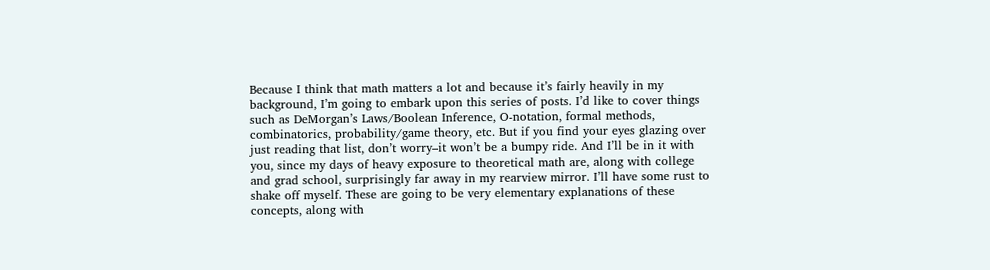Because I think that math matters a lot and because it’s fairly heavily in my background, I’m going to embark upon this series of posts. I’d like to cover things such as DeMorgan’s Laws/Boolean Inference, O-notation, formal methods, combinatorics, probability/game theory, etc. But if you find your eyes glazing over just reading that list, don’t worry–it won’t be a bumpy ride. And I’ll be in it with you, since my days of heavy exposure to theoretical math are, along with college and grad school, surprisingly far away in my rearview mirror. I’ll have some rust to shake off myself. These are going to be very elementary explanations of these concepts, along with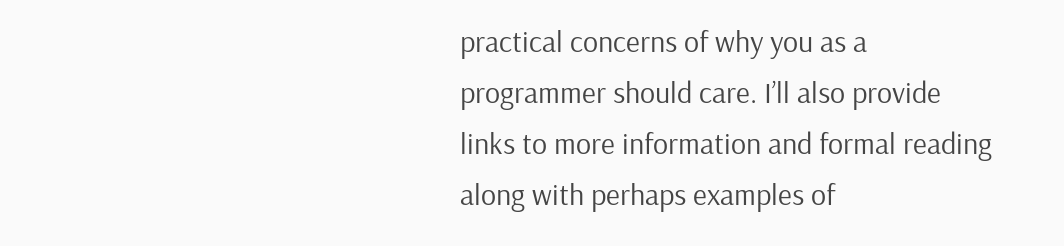practical concerns of why you as a programmer should care. I’ll also provide links to more information and formal reading along with perhaps examples of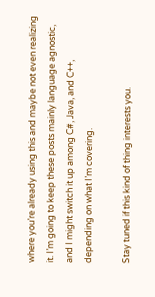where you’re already using this and maybe not even realizing it. I’m going to keep these posts mainly language agnostic, and I might switch it up among C#, Java, and C++, depending on what I’m covering.

Stay tuned if this kind of thing interests you.